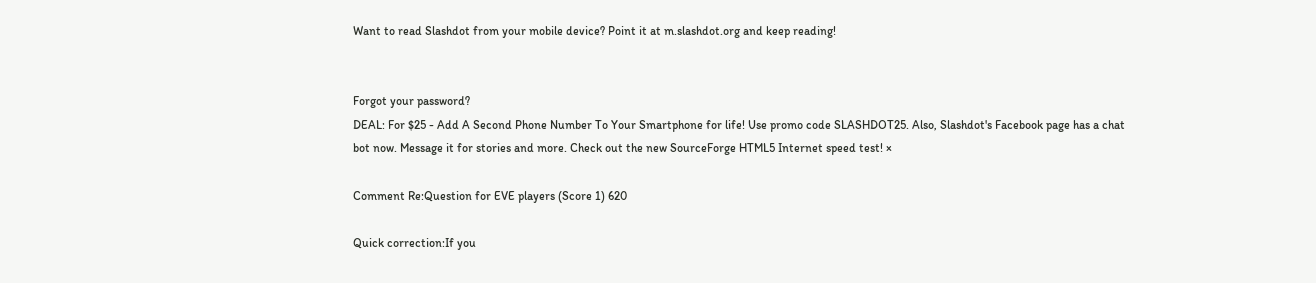Want to read Slashdot from your mobile device? Point it at m.slashdot.org and keep reading!


Forgot your password?
DEAL: For $25 - Add A Second Phone Number To Your Smartphone for life! Use promo code SLASHDOT25. Also, Slashdot's Facebook page has a chat bot now. Message it for stories and more. Check out the new SourceForge HTML5 Internet speed test! ×

Comment Re:Question for EVE players (Score 1) 620

Quick correction:If you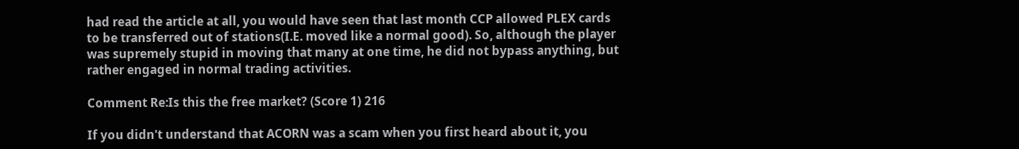had read the article at all, you would have seen that last month CCP allowed PLEX cards to be transferred out of stations(I.E. moved like a normal good). So, although the player was supremely stupid in moving that many at one time, he did not bypass anything, but rather engaged in normal trading activities.

Comment Re:Is this the free market? (Score 1) 216

If you didn't understand that ACORN was a scam when you first heard about it, you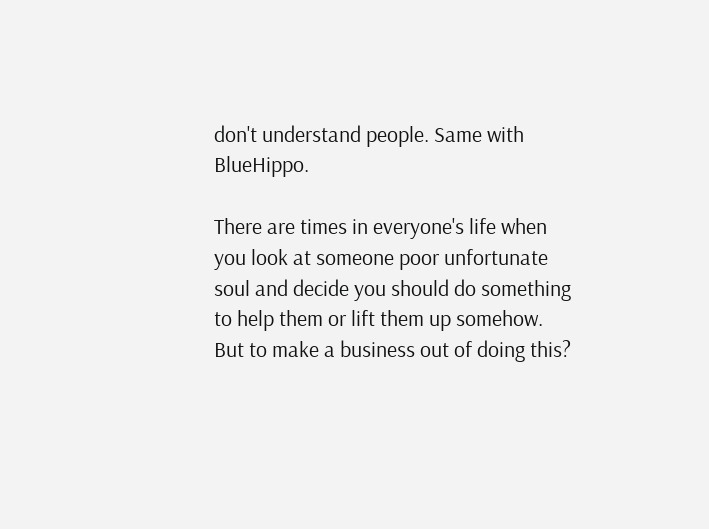don't understand people. Same with BlueHippo.

There are times in everyone's life when you look at someone poor unfortunate soul and decide you should do something to help them or lift them up somehow. But to make a business out of doing this?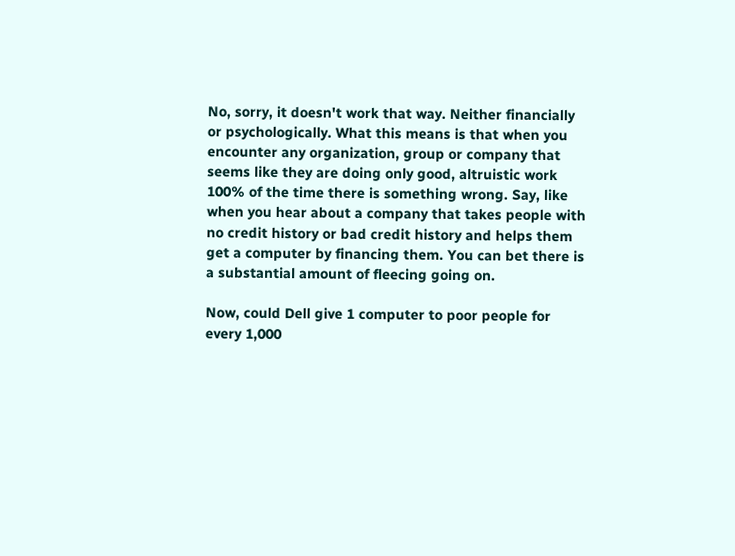No, sorry, it doesn't work that way. Neither financially or psychologically. What this means is that when you encounter any organization, group or company that seems like they are doing only good, altruistic work 100% of the time there is something wrong. Say, like when you hear about a company that takes people with no credit history or bad credit history and helps them get a computer by financing them. You can bet there is a substantial amount of fleecing going on.

Now, could Dell give 1 computer to poor people for every 1,000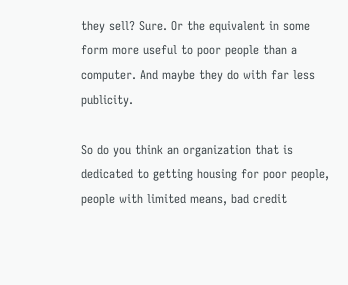they sell? Sure. Or the equivalent in some form more useful to poor people than a computer. And maybe they do with far less publicity.

So do you think an organization that is dedicated to getting housing for poor people, people with limited means, bad credit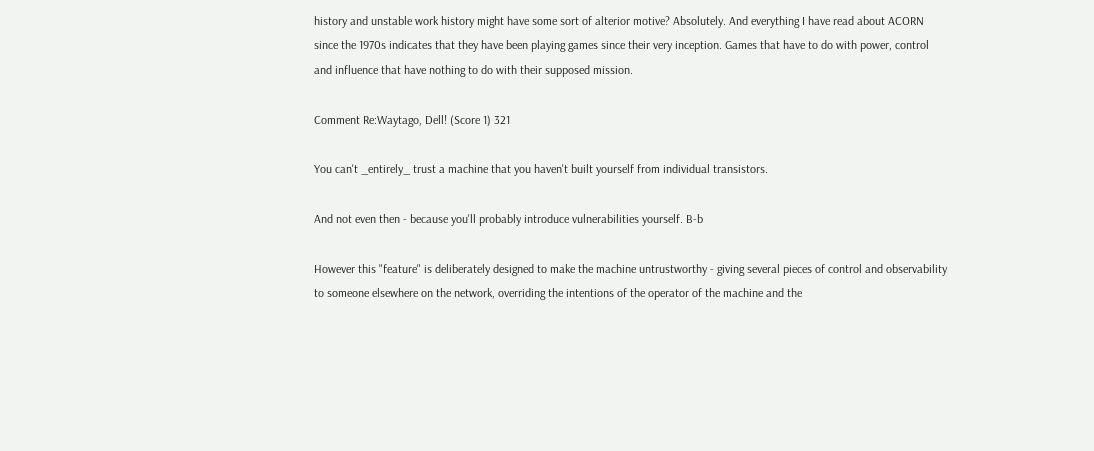history and unstable work history might have some sort of alterior motive? Absolutely. And everything I have read about ACORN since the 1970s indicates that they have been playing games since their very inception. Games that have to do with power, control and influence that have nothing to do with their supposed mission.

Comment Re:Waytago, Dell! (Score 1) 321

You can't _entirely_ trust a machine that you haven't built yourself from individual transistors.

And not even then - because you'll probably introduce vulnerabilities yourself. B-b

However this "feature" is deliberately designed to make the machine untrustworthy - giving several pieces of control and observability to someone elsewhere on the network, overriding the intentions of the operator of the machine and the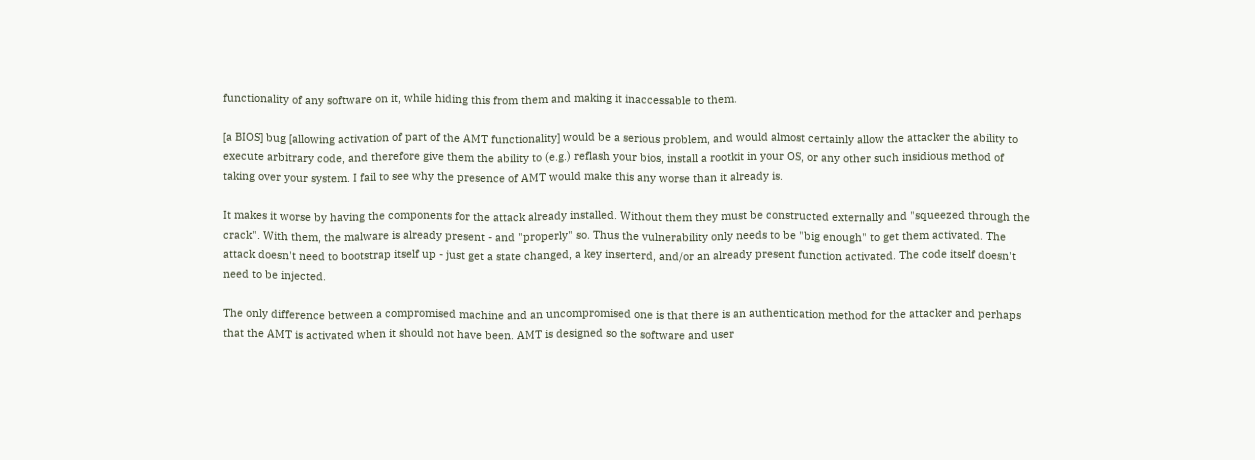functionality of any software on it, while hiding this from them and making it inaccessable to them.

[a BIOS] bug [allowing activation of part of the AMT functionality] would be a serious problem, and would almost certainly allow the attacker the ability to execute arbitrary code, and therefore give them the ability to (e.g.) reflash your bios, install a rootkit in your OS, or any other such insidious method of taking over your system. I fail to see why the presence of AMT would make this any worse than it already is.

It makes it worse by having the components for the attack already installed. Without them they must be constructed externally and "squeezed through the crack". With them, the malware is already present - and "properly" so. Thus the vulnerability only needs to be "big enough" to get them activated. The attack doesn't need to bootstrap itself up - just get a state changed, a key inserterd, and/or an already present function activated. The code itself doesn't need to be injected.

The only difference between a compromised machine and an uncompromised one is that there is an authentication method for the attacker and perhaps that the AMT is activated when it should not have been. AMT is designed so the software and user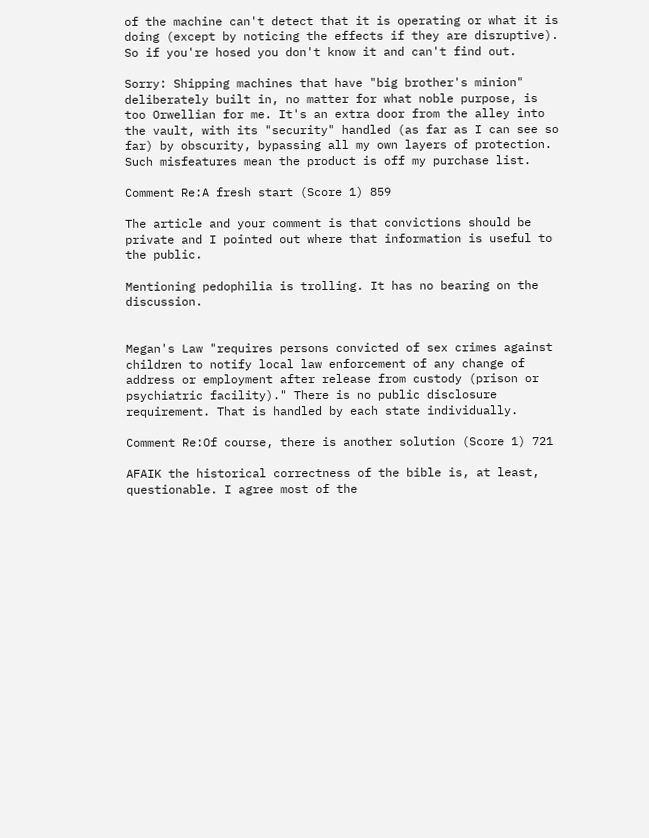of the machine can't detect that it is operating or what it is doing (except by noticing the effects if they are disruptive). So if you're hosed you don't know it and can't find out.

Sorry: Shipping machines that have "big brother's minion" deliberately built in, no matter for what noble purpose, is too Orwellian for me. It's an extra door from the alley into the vault, with its "security" handled (as far as I can see so far) by obscurity, bypassing all my own layers of protection. Such misfeatures mean the product is off my purchase list.

Comment Re:A fresh start (Score 1) 859

The article and your comment is that convictions should be private and I pointed out where that information is useful to the public.

Mentioning pedophilia is trolling. It has no bearing on the discussion.


Megan's Law "requires persons convicted of sex crimes against children to notify local law enforcement of any change of address or employment after release from custody (prison or psychiatric facility)." There is no public disclosure requirement. That is handled by each state individually.

Comment Re:Of course, there is another solution (Score 1) 721

AFAIK the historical correctness of the bible is, at least, questionable. I agree most of the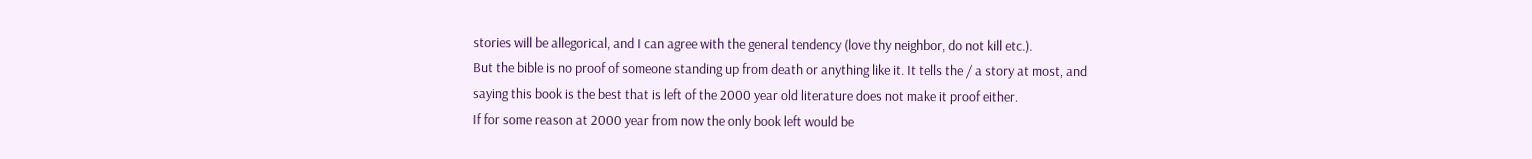stories will be allegorical, and I can agree with the general tendency (love thy neighbor, do not kill etc.).
But the bible is no proof of someone standing up from death or anything like it. It tells the / a story at most, and saying this book is the best that is left of the 2000 year old literature does not make it proof either.
If for some reason at 2000 year from now the only book left would be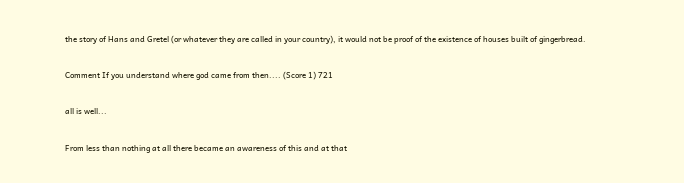the story of Hans and Gretel (or whatever they are called in your country), it would not be proof of the existence of houses built of gingerbread.

Comment If you understand where god came from then.... (Score 1) 721

all is well...

From less than nothing at all there became an awareness of this and at that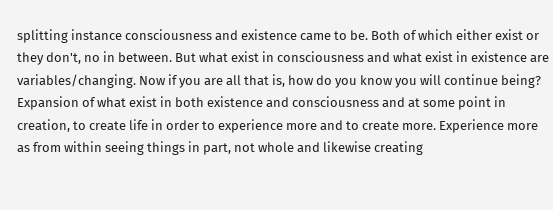splitting instance consciousness and existence came to be. Both of which either exist or they don't, no in between. But what exist in consciousness and what exist in existence are variables/changing. Now if you are all that is, how do you know you will continue being? Expansion of what exist in both existence and consciousness and at some point in creation, to create life in order to experience more and to create more. Experience more as from within seeing things in part, not whole and likewise creating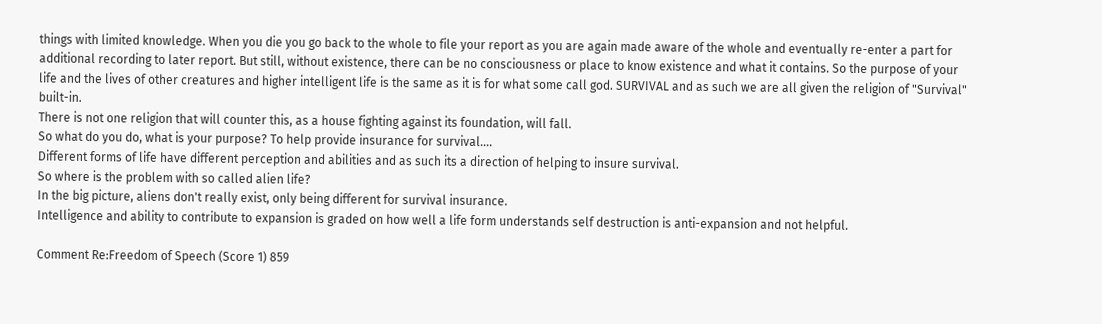things with limited knowledge. When you die you go back to the whole to file your report as you are again made aware of the whole and eventually re-enter a part for additional recording to later report. But still, without existence, there can be no consciousness or place to know existence and what it contains. So the purpose of your life and the lives of other creatures and higher intelligent life is the same as it is for what some call god. SURVIVAL and as such we are all given the religion of "Survival" built-in.
There is not one religion that will counter this, as a house fighting against its foundation, will fall.
So what do you do, what is your purpose? To help provide insurance for survival....
Different forms of life have different perception and abilities and as such its a direction of helping to insure survival.
So where is the problem with so called alien life?
In the big picture, aliens don't really exist, only being different for survival insurance.
Intelligence and ability to contribute to expansion is graded on how well a life form understands self destruction is anti-expansion and not helpful.

Comment Re:Freedom of Speech (Score 1) 859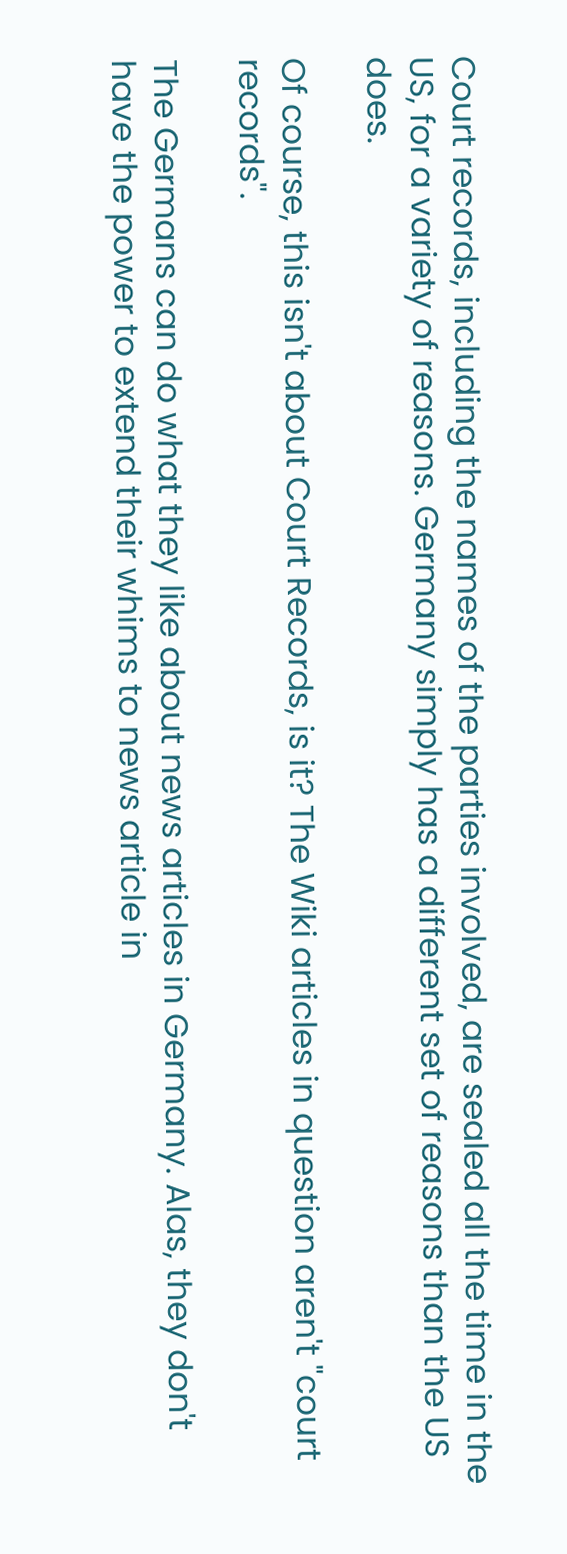Court records, including the names of the parties involved, are sealed all the time in the US, for a variety of reasons. Germany simply has a different set of reasons than the US does.

Of course, this isn't about Court Records, is it? The Wiki articles in question aren't "court records".

The Germans can do what they like about news articles in Germany. Alas, they don't have the power to extend their whims to news article in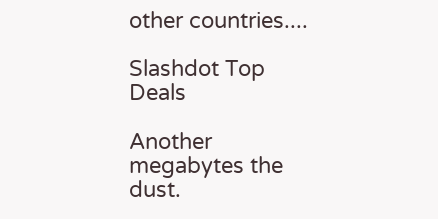other countries....

Slashdot Top Deals

Another megabytes the dust.